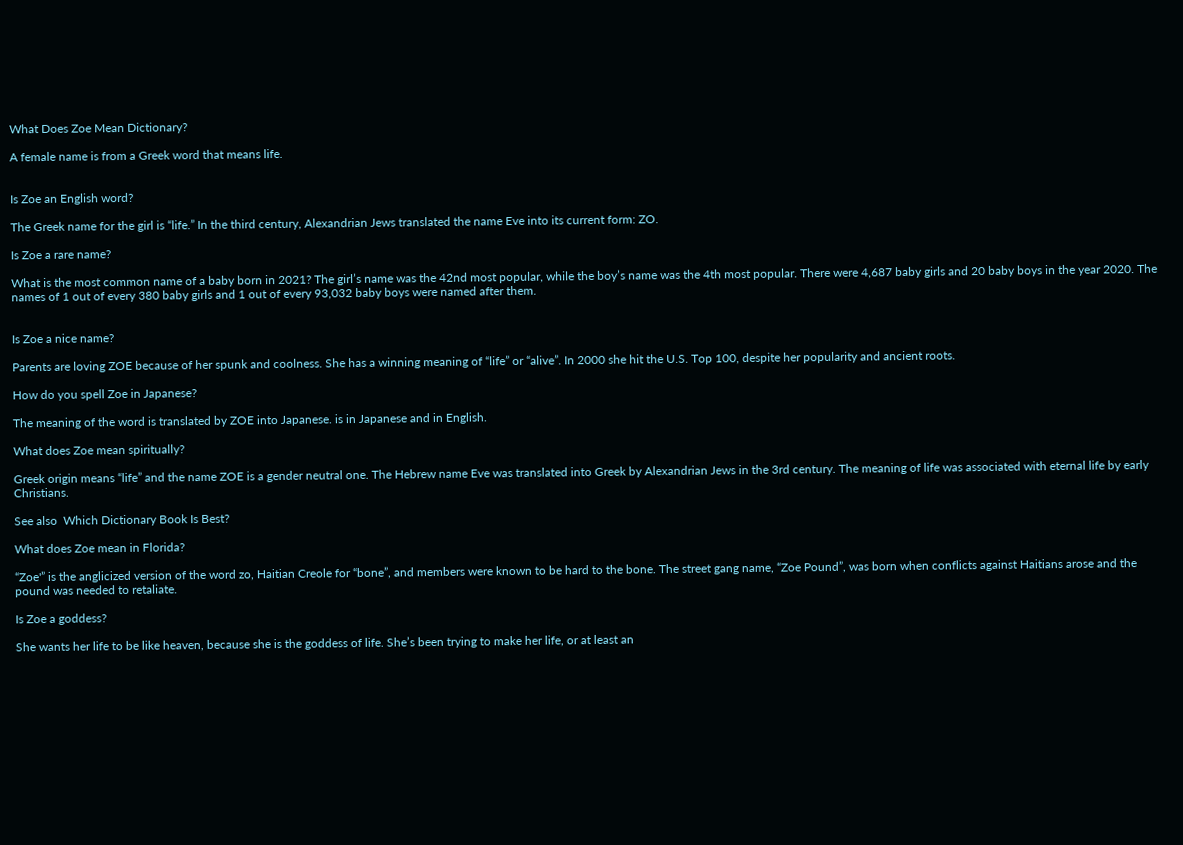What Does Zoe Mean Dictionary?

A female name is from a Greek word that means life.


Is Zoe an English word?

The Greek name for the girl is “life.” In the third century, Alexandrian Jews translated the name Eve into its current form: ZO.

Is Zoe a rare name?

What is the most common name of a baby born in 2021? The girl’s name was the 42nd most popular, while the boy’s name was the 4th most popular. There were 4,687 baby girls and 20 baby boys in the year 2020. The names of 1 out of every 380 baby girls and 1 out of every 93,032 baby boys were named after them.


Is Zoe a nice name?

Parents are loving ZOE because of her spunk and coolness. She has a winning meaning of “life” or “alive”. In 2000 she hit the U.S. Top 100, despite her popularity and ancient roots.

How do you spell Zoe in Japanese?

The meaning of the word is translated by ZOE into Japanese. is in Japanese and in English.

What does Zoe mean spiritually?

Greek origin means “life” and the name ZOE is a gender neutral one. The Hebrew name Eve was translated into Greek by Alexandrian Jews in the 3rd century. The meaning of life was associated with eternal life by early Christians.

See also  Which Dictionary Book Is Best?

What does Zoe mean in Florida?

“Zoe'” is the anglicized version of the word zo, Haitian Creole for “bone”, and members were known to be hard to the bone. The street gang name, “Zoe Pound”, was born when conflicts against Haitians arose and the pound was needed to retaliate.

Is Zoe a goddess?

She wants her life to be like heaven, because she is the goddess of life. She’s been trying to make her life, or at least an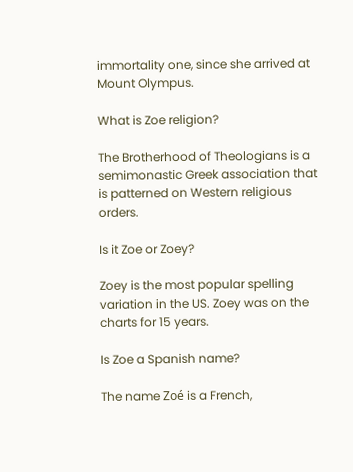immortality one, since she arrived at Mount Olympus.

What is Zoe religion?

The Brotherhood of Theologians is a semimonastic Greek association that is patterned on Western religious orders.

Is it Zoe or Zoey?

Zoey is the most popular spelling variation in the US. Zoey was on the charts for 15 years.

Is Zoe a Spanish name?

The name Zoé is a French,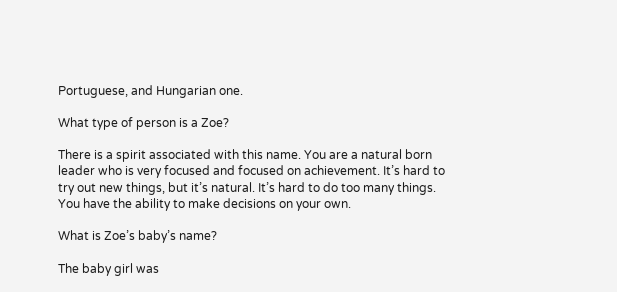Portuguese, and Hungarian one.

What type of person is a Zoe?

There is a spirit associated with this name. You are a natural born leader who is very focused and focused on achievement. It’s hard to try out new things, but it’s natural. It’s hard to do too many things. You have the ability to make decisions on your own.

What is Zoe’s baby’s name?

The baby girl was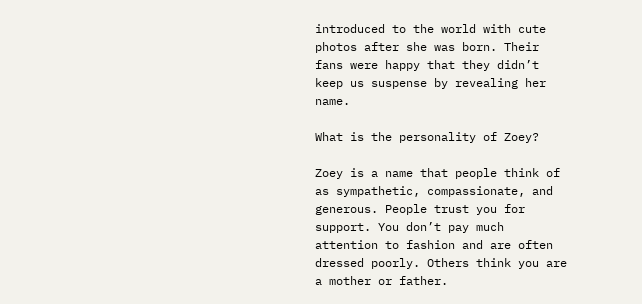introduced to the world with cute photos after she was born. Their fans were happy that they didn’t keep us suspense by revealing her name.

What is the personality of Zoey?

Zoey is a name that people think of as sympathetic, compassionate, and generous. People trust you for support. You don’t pay much attention to fashion and are often dressed poorly. Others think you are a mother or father.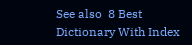See also  8 Best Dictionary With Index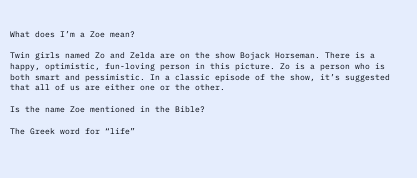What does I’m a Zoe mean?

Twin girls named Zo and Zelda are on the show Bojack Horseman. There is a happy, optimistic, fun-loving person in this picture. Zo is a person who is both smart and pessimistic. In a classic episode of the show, it’s suggested that all of us are either one or the other.

Is the name Zoe mentioned in the Bible?

The Greek word for “life”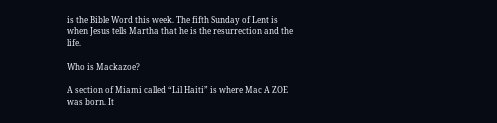is the Bible Word this week. The fifth Sunday of Lent is when Jesus tells Martha that he is the resurrection and the life.

Who is Mackazoe?

A section of Miami called “Lil Haiti” is where Mac A ZOE was born. It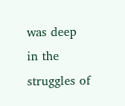was deep in the struggles of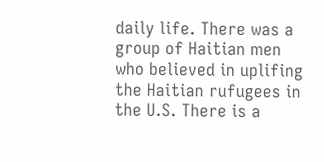daily life. There was a group of Haitian men who believed in uplifing the Haitian rufugees in the U.S. There is a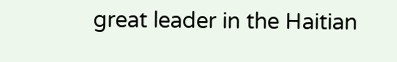great leader in the Haitian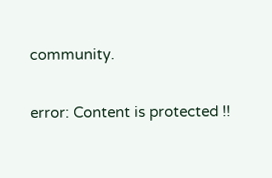community.

error: Content is protected !!